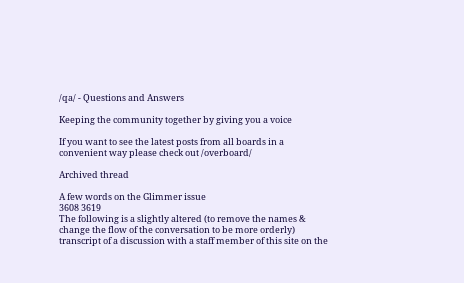/qa/ - Questions and Answers

Keeping the community together by giving you a voice

If you want to see the latest posts from all boards in a convenient way please check out /overboard/

Archived thread

A few words on the Glimmer issue
3608 3619
The following is a slightly altered (to remove the names & change the flow of the conversation to be more orderly) transcript of a discussion with a staff member of this site on the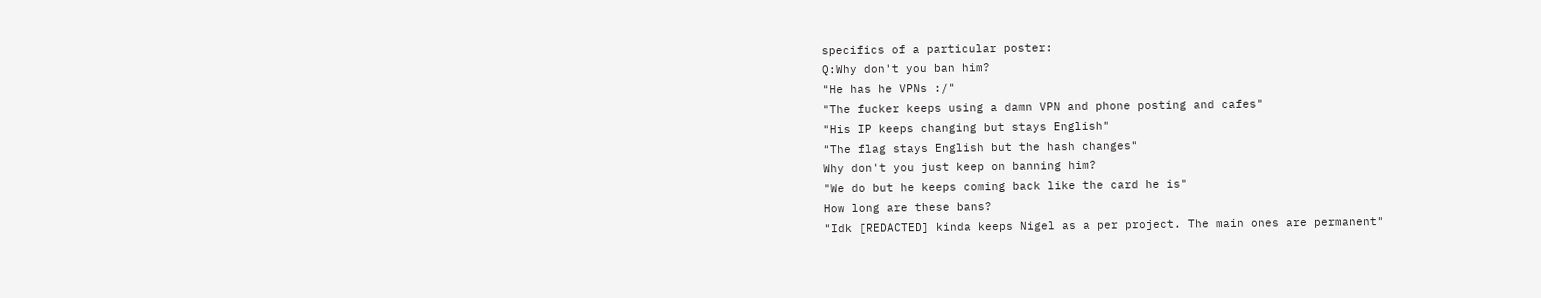specifics of a particular poster:
Q:Why don't you ban him?
"He has he VPNs :/"
"The fucker keeps using a damn VPN and phone posting and cafes"
"His IP keeps changing but stays English"
"The flag stays English but the hash changes"
Why don't you just keep on banning him?
"We do but he keeps coming back like the card he is"
How long are these bans?
"Idk [REDACTED] kinda keeps Nigel as a per project. The main ones are permanent"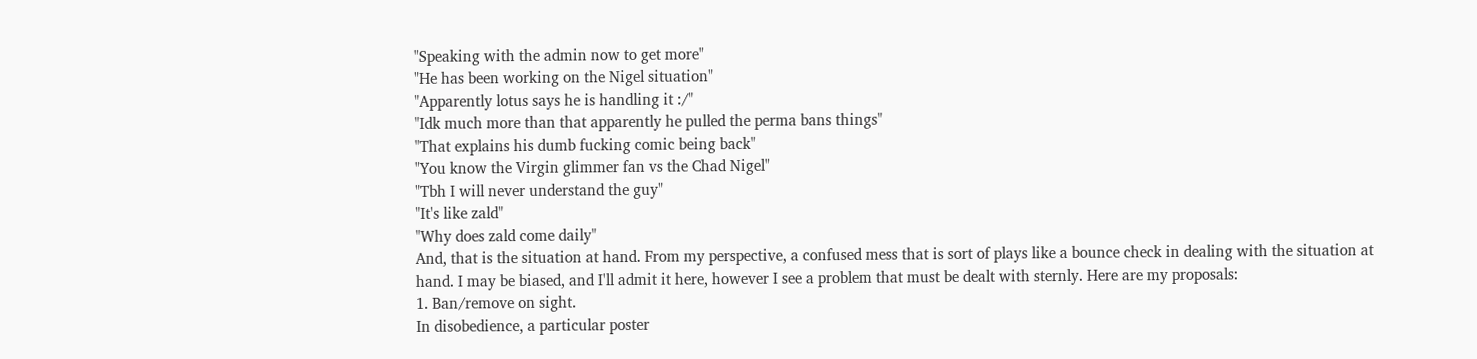"Speaking with the admin now to get more"
"He has been working on the Nigel situation"
"Apparently lotus says he is handling it :/"
"Idk much more than that apparently he pulled the perma bans things"
"That explains his dumb fucking comic being back"
"You know the Virgin glimmer fan vs the Chad Nigel"
"Tbh I will never understand the guy"
"It's like zald"
"Why does zald come daily"
And, that is the situation at hand. From my perspective, a confused mess that is sort of plays like a bounce check in dealing with the situation at hand. I may be biased, and I'll admit it here, however I see a problem that must be dealt with sternly. Here are my proposals:
1. Ban/remove on sight.
In disobedience, a particular poster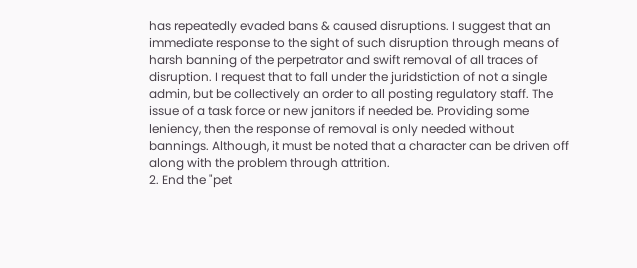has repeatedly evaded bans & caused disruptions. I suggest that an immediate response to the sight of such disruption through means of harsh banning of the perpetrator and swift removal of all traces of disruption. I request that to fall under the juridstiction of not a single admin, but be collectively an order to all posting regulatory staff. The issue of a task force or new janitors if needed be. Providing some leniency, then the response of removal is only needed without bannings. Although, it must be noted that a character can be driven off along with the problem through attrition.
2. End the "pet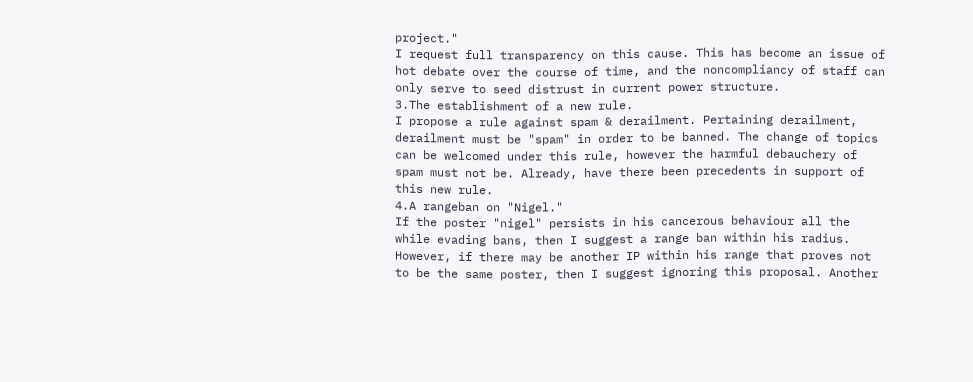project."
I request full transparency on this cause. This has become an issue of hot debate over the course of time, and the noncompliancy of staff can only serve to seed distrust in current power structure.
3.The establishment of a new rule.
I propose a rule against spam & derailment. Pertaining derailment, derailment must be "spam" in order to be banned. The change of topics can be welcomed under this rule, however the harmful debauchery of spam must not be. Already, have there been precedents in support of this new rule.
4.A rangeban on "Nigel."
If the poster "nigel" persists in his cancerous behaviour all the while evading bans, then I suggest a range ban within his radius. However, if there may be another IP within his range that proves not to be the same poster, then I suggest ignoring this proposal. Another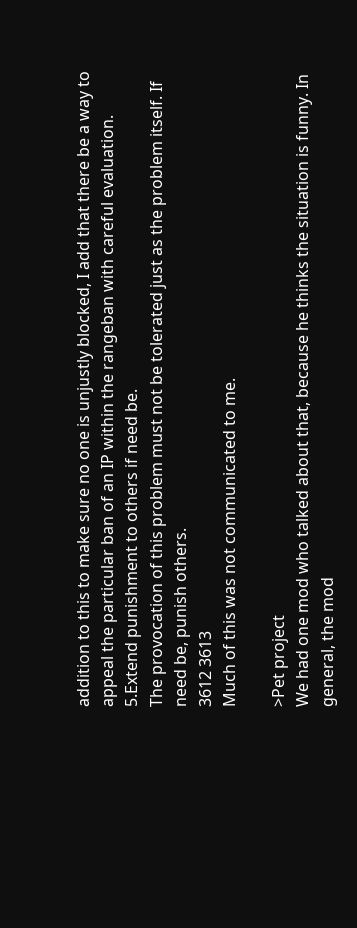addition to this to make sure no one is unjustly blocked, I add that there be a way to appeal the particular ban of an IP within the rangeban with careful evaluation.
5.Extend punishment to others if need be.
The provocation of this problem must not be tolerated just as the problem itself. If need be, punish others.
3612 3613
Much of this was not communicated to me.

>Pet project
We had one mod who talked about that, because he thinks the situation is funny. In general, the mod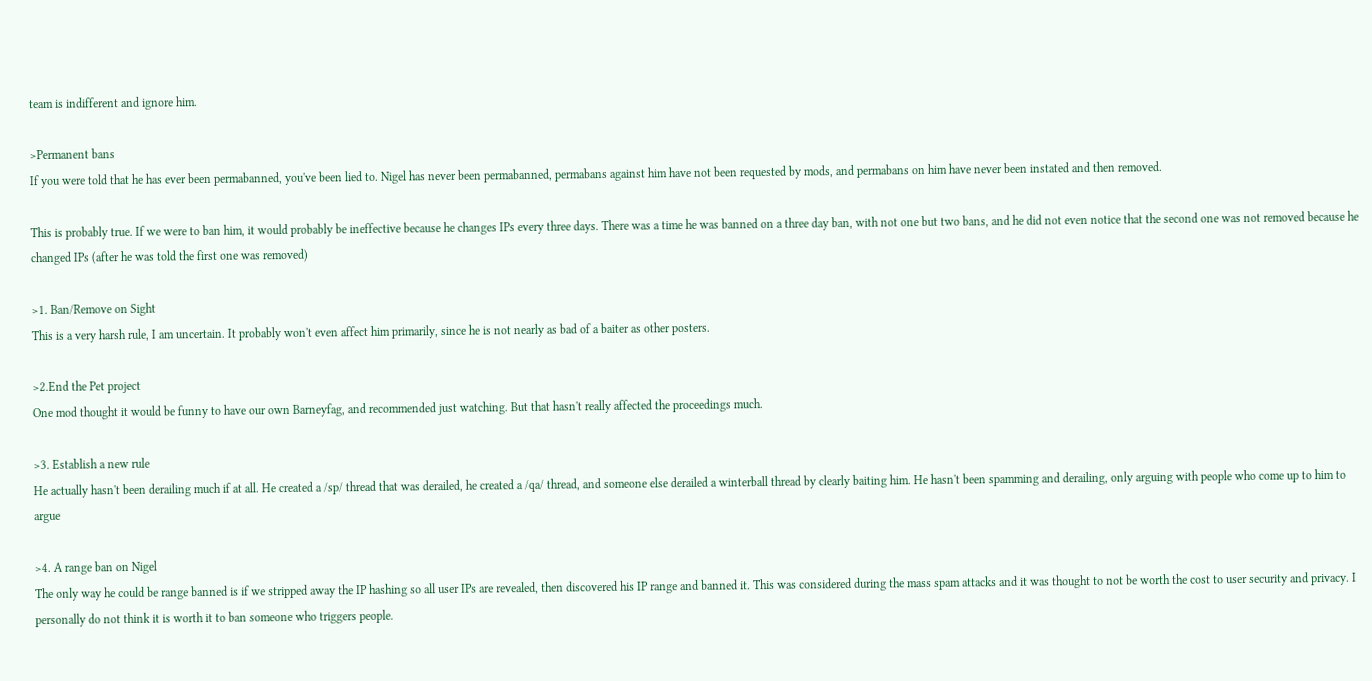team is indifferent and ignore him.

>Permanent bans
If you were told that he has ever been permabanned, you've been lied to. Nigel has never been permabanned, permabans against him have not been requested by mods, and permabans on him have never been instated and then removed.

This is probably true. If we were to ban him, it would probably be ineffective because he changes IPs every three days. There was a time he was banned on a three day ban, with not one but two bans, and he did not even notice that the second one was not removed because he changed IPs (after he was told the first one was removed)

>1. Ban/Remove on Sight
This is a very harsh rule, I am uncertain. It probably won't even affect him primarily, since he is not nearly as bad of a baiter as other posters.

>2.End the Pet project
One mod thought it would be funny to have our own Barneyfag, and recommended just watching. But that hasn't really affected the proceedings much.

>3. Establish a new rule
He actually hasn't been derailing much if at all. He created a /sp/ thread that was derailed, he created a /qa/ thread, and someone else derailed a winterball thread by clearly baiting him. He hasn't been spamming and derailing, only arguing with people who come up to him to argue

>4. A range ban on Nigel
The only way he could be range banned is if we stripped away the IP hashing so all user IPs are revealed, then discovered his IP range and banned it. This was considered during the mass spam attacks and it was thought to not be worth the cost to user security and privacy. I personally do not think it is worth it to ban someone who triggers people.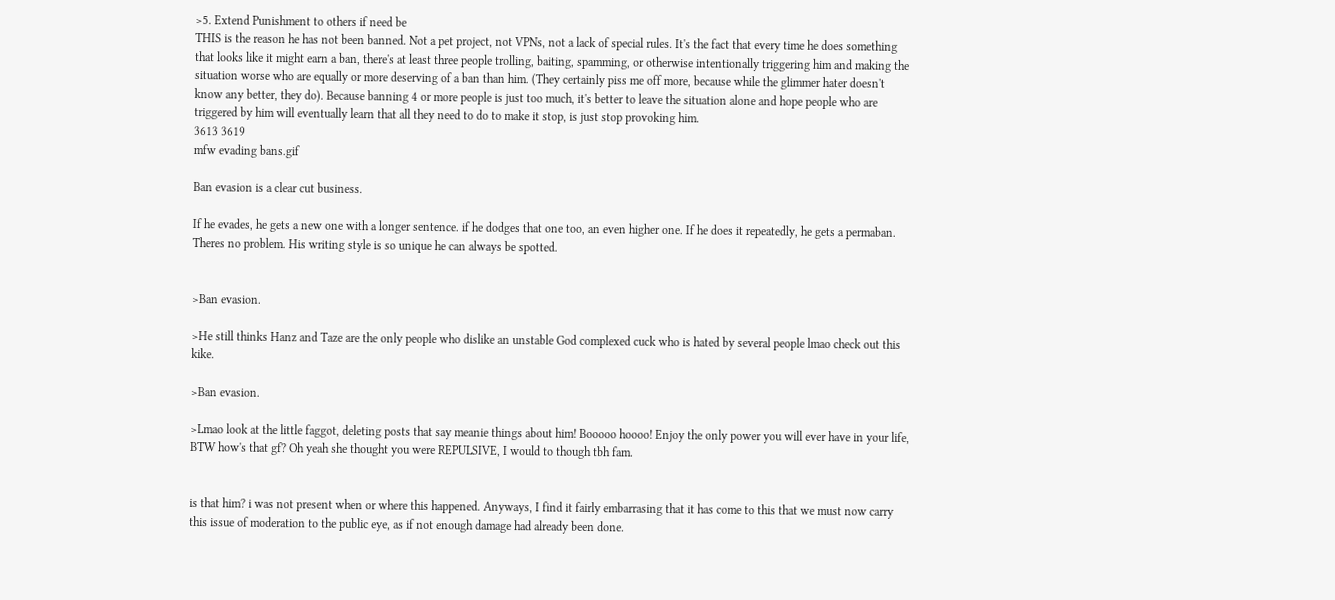>5. Extend Punishment to others if need be
THIS is the reason he has not been banned. Not a pet project, not VPNs, not a lack of special rules. It's the fact that every time he does something that looks like it might earn a ban, there's at least three people trolling, baiting, spamming, or otherwise intentionally triggering him and making the situation worse who are equally or more deserving of a ban than him. (They certainly piss me off more, because while the glimmer hater doesn't know any better, they do). Because banning 4 or more people is just too much, it's better to leave the situation alone and hope people who are triggered by him will eventually learn that all they need to do to make it stop, is just stop provoking him.
3613 3619
mfw evading bans.gif

Ban evasion is a clear cut business.

If he evades, he gets a new one with a longer sentence. if he dodges that one too, an even higher one. If he does it repeatedly, he gets a permaban. Theres no problem. His writing style is so unique he can always be spotted.


>Ban evasion.

>He still thinks Hanz and Taze are the only people who dislike an unstable God complexed cuck who is hated by several people lmao check out this kike.

>Ban evasion.

>Lmao look at the little faggot, deleting posts that say meanie things about him! Booooo hoooo! Enjoy the only power you will ever have in your life, BTW how's that gf? Oh yeah she thought you were REPULSIVE, I would to though tbh fam.


is that him? i was not present when or where this happened. Anyways, I find it fairly embarrasing that it has come to this that we must now carry this issue of moderation to the public eye, as if not enough damage had already been done.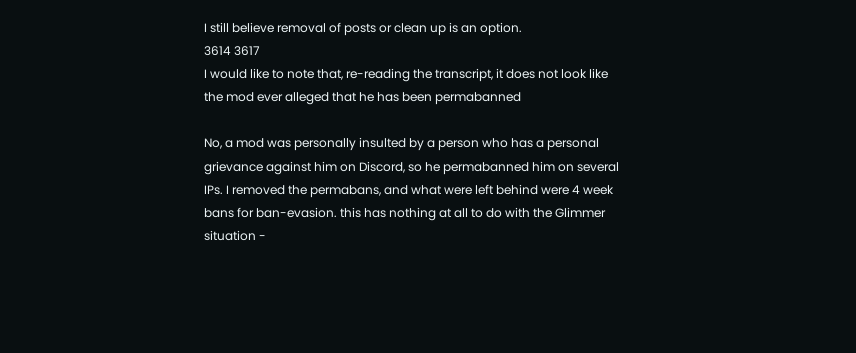I still believe removal of posts or clean up is an option.
3614 3617
I would like to note that, re-reading the transcript, it does not look like the mod ever alleged that he has been permabanned

No, a mod was personally insulted by a person who has a personal grievance against him on Discord, so he permabanned him on several IPs. I removed the permabans, and what were left behind were 4 week bans for ban-evasion. this has nothing at all to do with the Glimmer situation -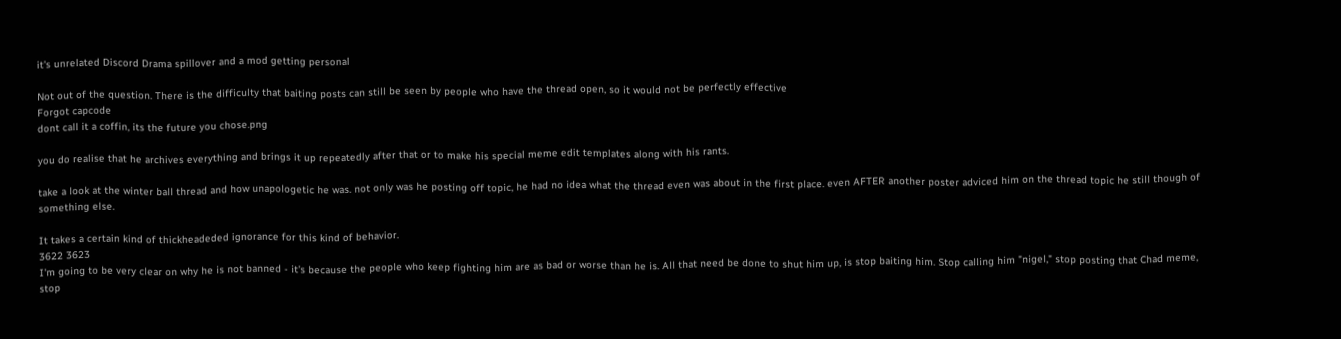it's unrelated Discord Drama spillover and a mod getting personal

Not out of the question. There is the difficulty that baiting posts can still be seen by people who have the thread open, so it would not be perfectly effective
Forgot capcode
dont call it a coffin, its the future you chose.png

you do realise that he archives everything and brings it up repeatedly after that or to make his special meme edit templates along with his rants.

take a look at the winter ball thread and how unapologetic he was. not only was he posting off topic, he had no idea what the thread even was about in the first place. even AFTER another poster adviced him on the thread topic he still though of something else.

It takes a certain kind of thickheadeded ignorance for this kind of behavior.
3622 3623
I'm going to be very clear on why he is not banned - it's because the people who keep fighting him are as bad or worse than he is. All that need be done to shut him up, is stop baiting him. Stop calling him "nigel," stop posting that Chad meme, stop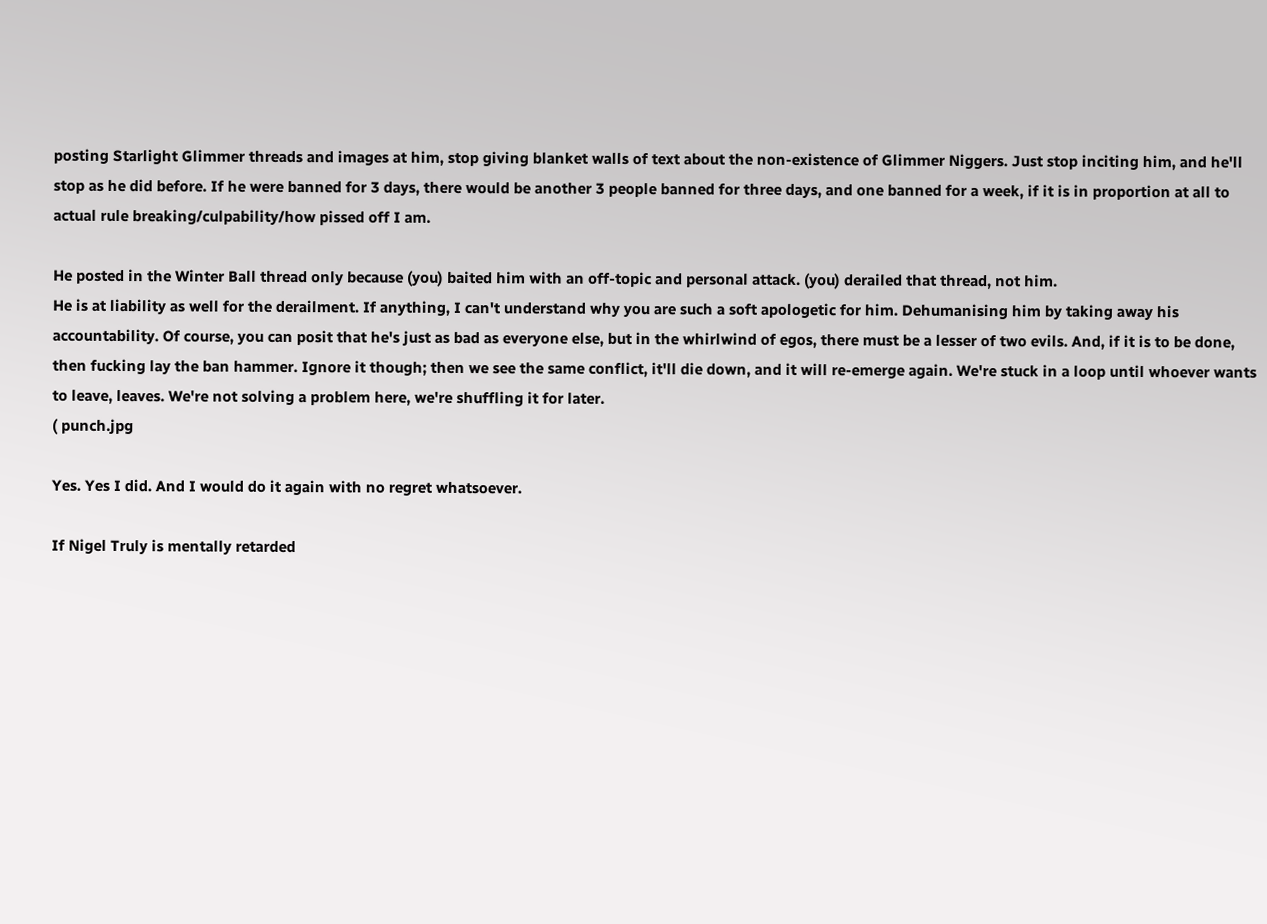posting Starlight Glimmer threads and images at him, stop giving blanket walls of text about the non-existence of Glimmer Niggers. Just stop inciting him, and he'll stop as he did before. If he were banned for 3 days, there would be another 3 people banned for three days, and one banned for a week, if it is in proportion at all to actual rule breaking/culpability/how pissed off I am.

He posted in the Winter Ball thread only because (you) baited him with an off-topic and personal attack. (you) derailed that thread, not him.
He is at liability as well for the derailment. If anything, I can't understand why you are such a soft apologetic for him. Dehumanising him by taking away his accountability. Of course, you can posit that he's just as bad as everyone else, but in the whirlwind of egos, there must be a lesser of two evils. And, if it is to be done, then fucking lay the ban hammer. Ignore it though; then we see the same conflict, it'll die down, and it will re-emerge again. We're stuck in a loop until whoever wants to leave, leaves. We're not solving a problem here, we're shuffling it for later.
( punch.jpg

Yes. Yes I did. And I would do it again with no regret whatsoever.

If Nigel Truly is mentally retarded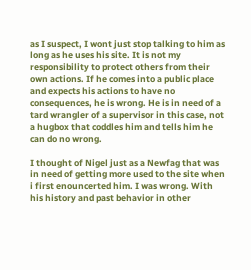as I suspect, I wont just stop talking to him as long as he uses his site. It is not my responsibility to protect others from their own actions. If he comes into a public place and expects his actions to have no consequences, he is wrong. He is in need of a tard wrangler of a supervisor in this case, not a hugbox that coddles him and tells him he can do no wrong.

I thought of Nigel just as a Newfag that was in need of getting more used to the site when i first enouncerted him. I was wrong. With his history and past behavior in other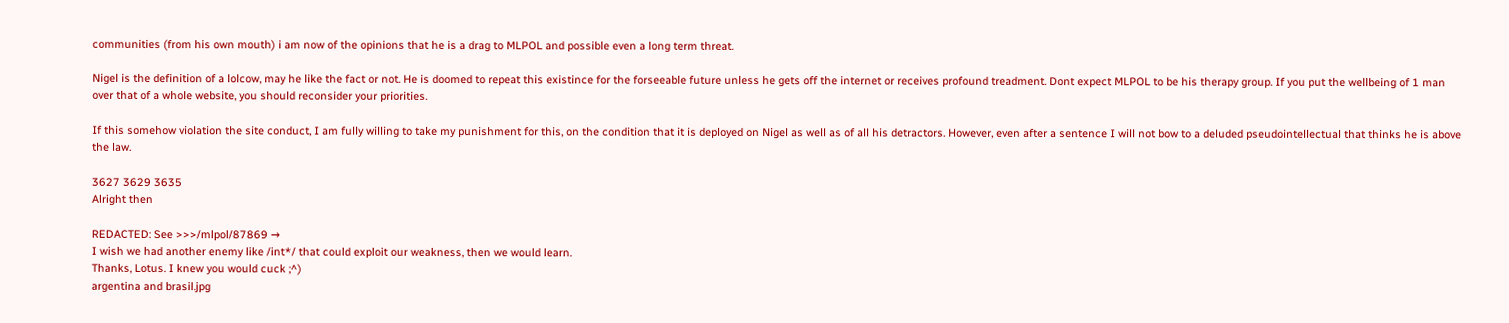communities (from his own mouth) i am now of the opinions that he is a drag to MLPOL and possible even a long term threat.

Nigel is the definition of a lolcow, may he like the fact or not. He is doomed to repeat this existince for the forseeable future unless he gets off the internet or receives profound treadment. Dont expect MLPOL to be his therapy group. If you put the wellbeing of 1 man over that of a whole website, you should reconsider your priorities.

If this somehow violation the site conduct, I am fully willing to take my punishment for this, on the condition that it is deployed on Nigel as well as of all his detractors. However, even after a sentence I will not bow to a deluded pseudointellectual that thinks he is above the law.

3627 3629 3635
Alright then

REDACTED: See >>>/mlpol/87869 →
I wish we had another enemy like /int*/ that could exploit our weakness, then we would learn.
Thanks, Lotus. I knew you would cuck ;^)
argentina and brasil.jpg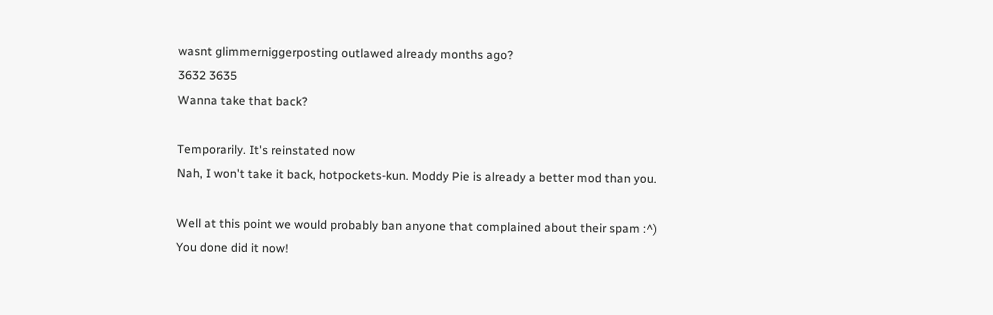wasnt glimmerniggerposting outlawed already months ago?
3632 3635
Wanna take that back?

Temporarily. It's reinstated now
Nah, I won't take it back, hotpockets-kun. Moddy Pie is already a better mod than you.

Well at this point we would probably ban anyone that complained about their spam :^)
You done did it now!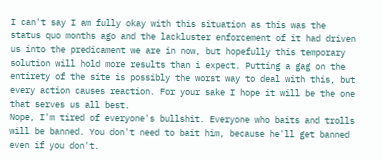I can't say I am fully okay with this situation as this was the status quo months ago and the lackluster enforcement of it had driven us into the predicament we are in now, but hopefully this temporary solution will hold more results than i expect. Putting a gag on the entirety of the site is possibly the worst way to deal with this, but every action causes reaction. For your sake I hope it will be the one that serves us all best.
Nope, I'm tired of everyone's bullshit. Everyone who baits and trolls will be banned. You don't need to bait him, because he'll get banned even if you don't.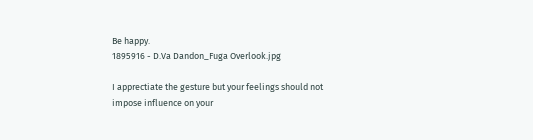Be happy.
1895916 - D.Va Dandon_Fuga Overlook.jpg

I apprectiate the gesture but your feelings should not impose influence on your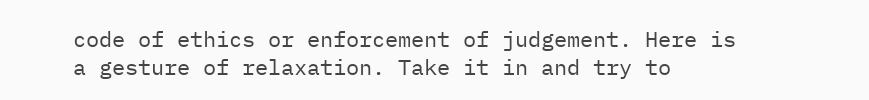code of ethics or enforcement of judgement. Here is a gesture of relaxation. Take it in and try to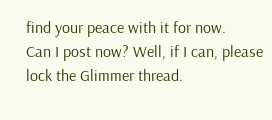find your peace with it for now.
Can I post now? Well, if I can, please lock the Glimmer thread.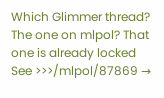Which Glimmer thread? The one on mlpol? That one is already locked
See >>>/mlpol/87869 →